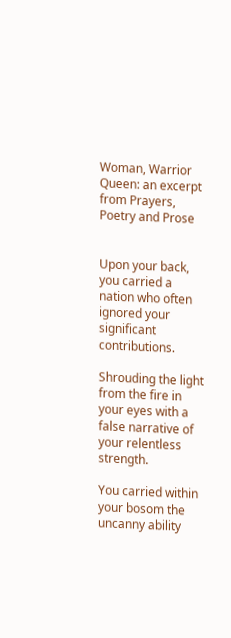Woman, Warrior Queen: an excerpt from Prayers, Poetry and Prose


Upon your back, you carried a nation who often ignored your significant contributions.

Shrouding the light from the fire in your eyes with a false narrative of your relentless strength.

You carried within your bosom the uncanny ability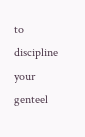to discipline your genteel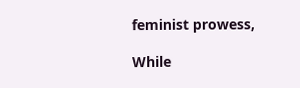feminist prowess,

While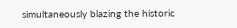simultaneously blazing the historic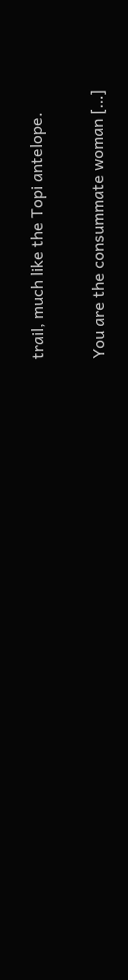trail, much like the Topi antelope.


You are the consummate woman […]